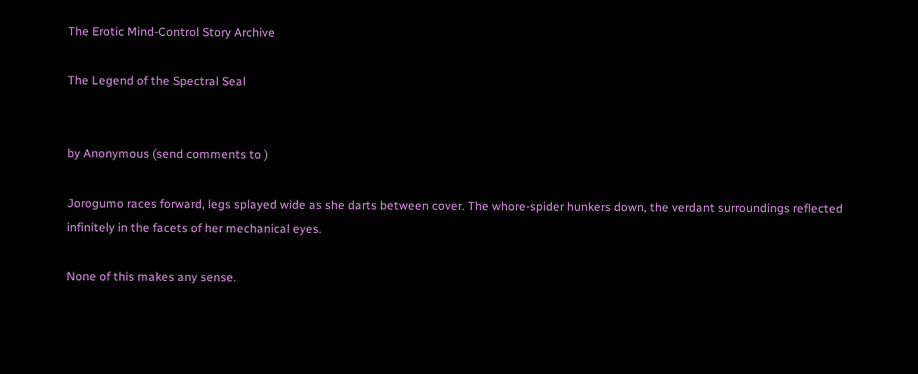The Erotic Mind-Control Story Archive

The Legend of the Spectral Seal


by Anonymous (send comments to )

Jorogumo races forward, legs splayed wide as she darts between cover. The whore-spider hunkers down, the verdant surroundings reflected infinitely in the facets of her mechanical eyes.

None of this makes any sense.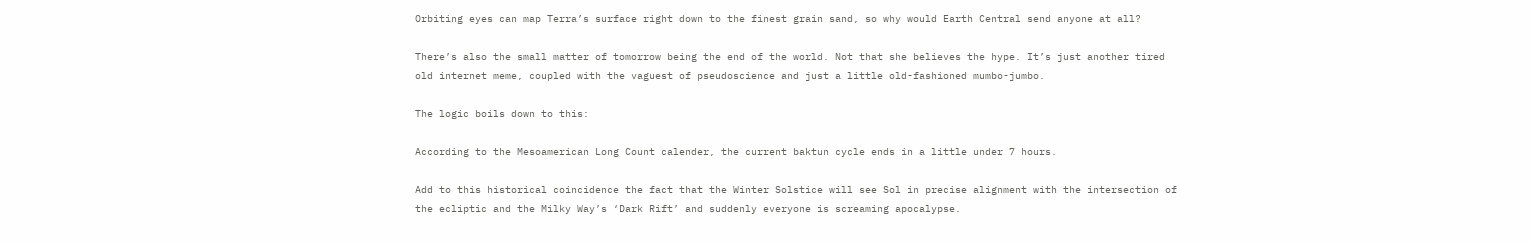Orbiting eyes can map Terra’s surface right down to the finest grain sand, so why would Earth Central send anyone at all?

There’s also the small matter of tomorrow being the end of the world. Not that she believes the hype. It’s just another tired old internet meme, coupled with the vaguest of pseudoscience and just a little old-fashioned mumbo-jumbo.

The logic boils down to this:

According to the Mesoamerican Long Count calender, the current baktun cycle ends in a little under 7 hours.

Add to this historical coincidence the fact that the Winter Solstice will see Sol in precise alignment with the intersection of the ecliptic and the Milky Way’s ‘Dark Rift’ and suddenly everyone is screaming apocalypse.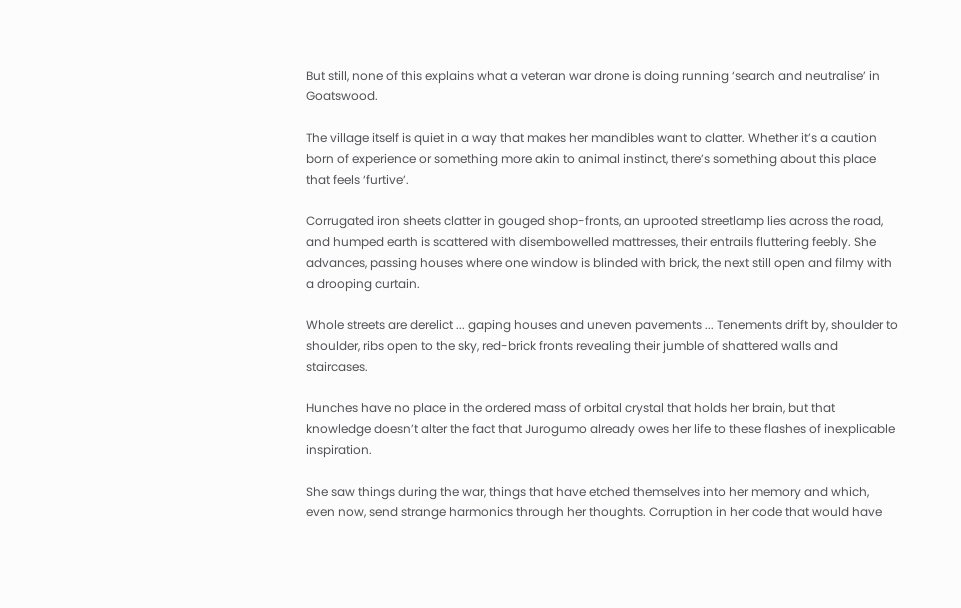But still, none of this explains what a veteran war drone is doing running ‘search and neutralise’ in Goatswood.

The village itself is quiet in a way that makes her mandibles want to clatter. Whether it’s a caution born of experience or something more akin to animal instinct, there’s something about this place that feels ‘furtive’.

Corrugated iron sheets clatter in gouged shop-fronts, an uprooted streetlamp lies across the road, and humped earth is scattered with disembowelled mattresses, their entrails fluttering feebly. She advances, passing houses where one window is blinded with brick, the next still open and filmy with a drooping curtain.

Whole streets are derelict ... gaping houses and uneven pavements ... Tenements drift by, shoulder to shoulder, ribs open to the sky, red-brick fronts revealing their jumble of shattered walls and staircases.

Hunches have no place in the ordered mass of orbital crystal that holds her brain, but that knowledge doesn’t alter the fact that Jurogumo already owes her life to these flashes of inexplicable inspiration.

She saw things during the war, things that have etched themselves into her memory and which, even now, send strange harmonics through her thoughts. Corruption in her code that would have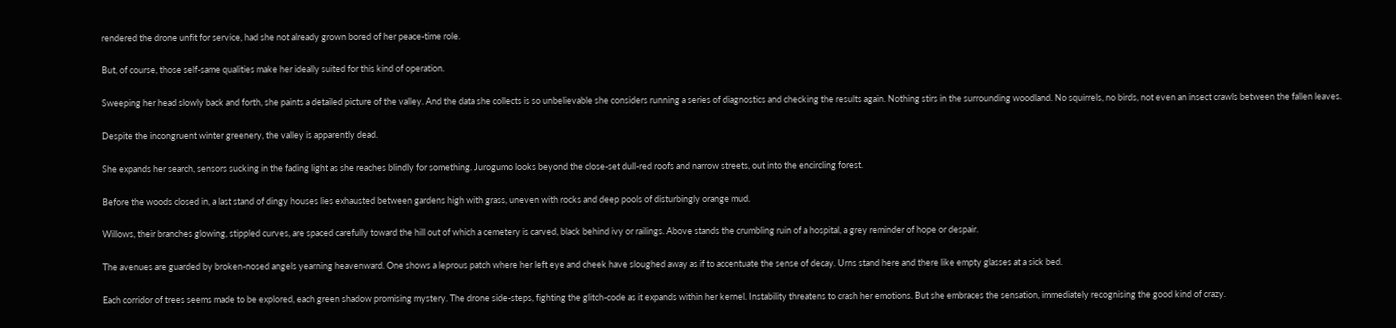rendered the drone unfit for service, had she not already grown bored of her peace-time role.

But, of course, those self-same qualities make her ideally suited for this kind of operation.

Sweeping her head slowly back and forth, she paints a detailed picture of the valley. And the data she collects is so unbelievable she considers running a series of diagnostics and checking the results again. Nothing stirs in the surrounding woodland. No squirrels, no birds, not even an insect crawls between the fallen leaves.

Despite the incongruent winter greenery, the valley is apparently dead.

She expands her search, sensors sucking in the fading light as she reaches blindly for something. Jurogumo looks beyond the close-set dull-red roofs and narrow streets, out into the encircling forest.

Before the woods closed in, a last stand of dingy houses lies exhausted between gardens high with grass, uneven with rocks and deep pools of disturbingly orange mud.

Willows, their branches glowing, stippled curves, are spaced carefully toward the hill out of which a cemetery is carved, black behind ivy or railings. Above stands the crumbling ruin of a hospital, a grey reminder of hope or despair.

The avenues are guarded by broken-nosed angels yearning heavenward. One shows a leprous patch where her left eye and cheek have sloughed away as if to accentuate the sense of decay. Urns stand here and there like empty glasses at a sick bed.

Each corridor of trees seems made to be explored, each green shadow promising mystery. The drone side-steps, fighting the glitch-code as it expands within her kernel. Instability threatens to crash her emotions. But she embraces the sensation, immediately recognising the good kind of crazy.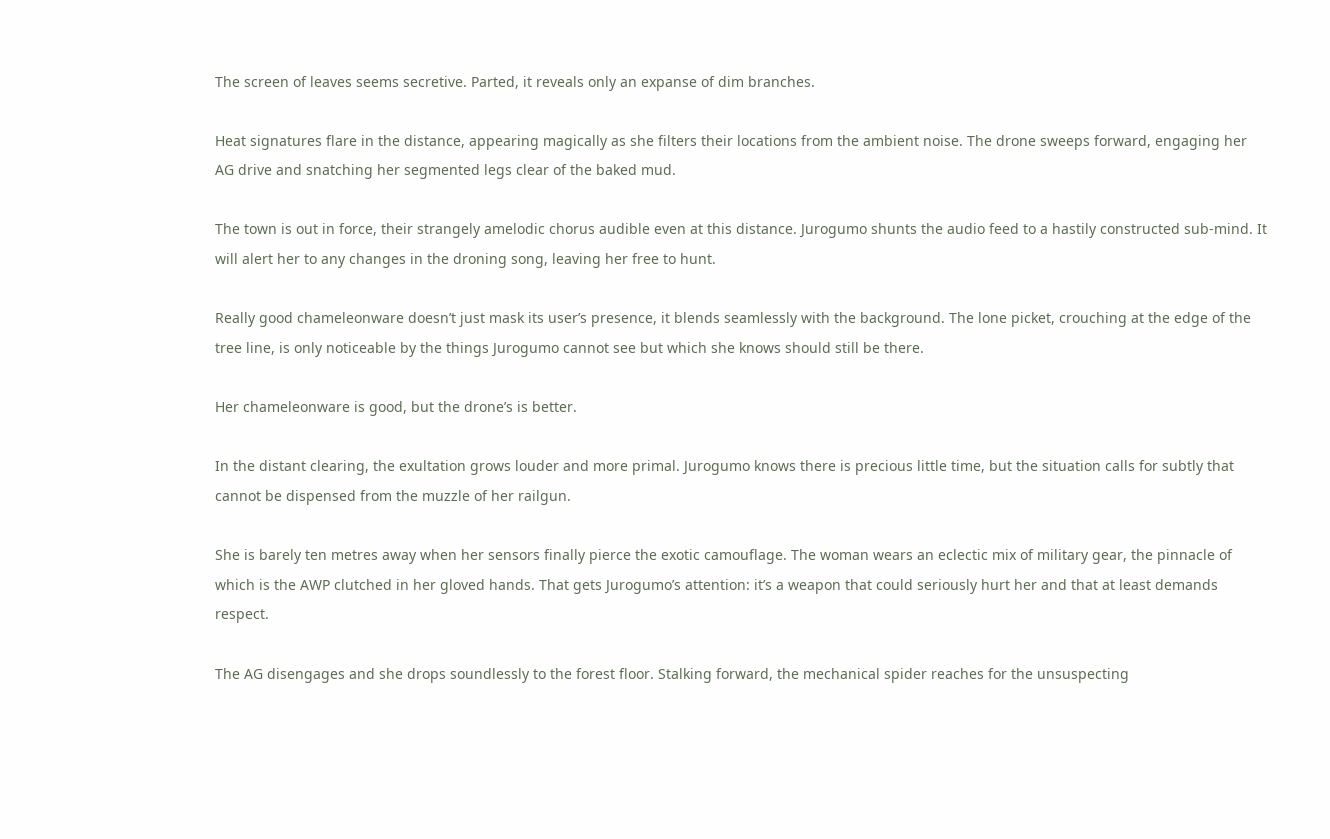The screen of leaves seems secretive. Parted, it reveals only an expanse of dim branches.

Heat signatures flare in the distance, appearing magically as she filters their locations from the ambient noise. The drone sweeps forward, engaging her AG drive and snatching her segmented legs clear of the baked mud.

The town is out in force, their strangely amelodic chorus audible even at this distance. Jurogumo shunts the audio feed to a hastily constructed sub-mind. It will alert her to any changes in the droning song, leaving her free to hunt.

Really good chameleonware doesn’t just mask its user’s presence, it blends seamlessly with the background. The lone picket, crouching at the edge of the tree line, is only noticeable by the things Jurogumo cannot see but which she knows should still be there.

Her chameleonware is good, but the drone’s is better.

In the distant clearing, the exultation grows louder and more primal. Jurogumo knows there is precious little time, but the situation calls for subtly that cannot be dispensed from the muzzle of her railgun.

She is barely ten metres away when her sensors finally pierce the exotic camouflage. The woman wears an eclectic mix of military gear, the pinnacle of which is the AWP clutched in her gloved hands. That gets Jurogumo’s attention: it’s a weapon that could seriously hurt her and that at least demands respect.

The AG disengages and she drops soundlessly to the forest floor. Stalking forward, the mechanical spider reaches for the unsuspecting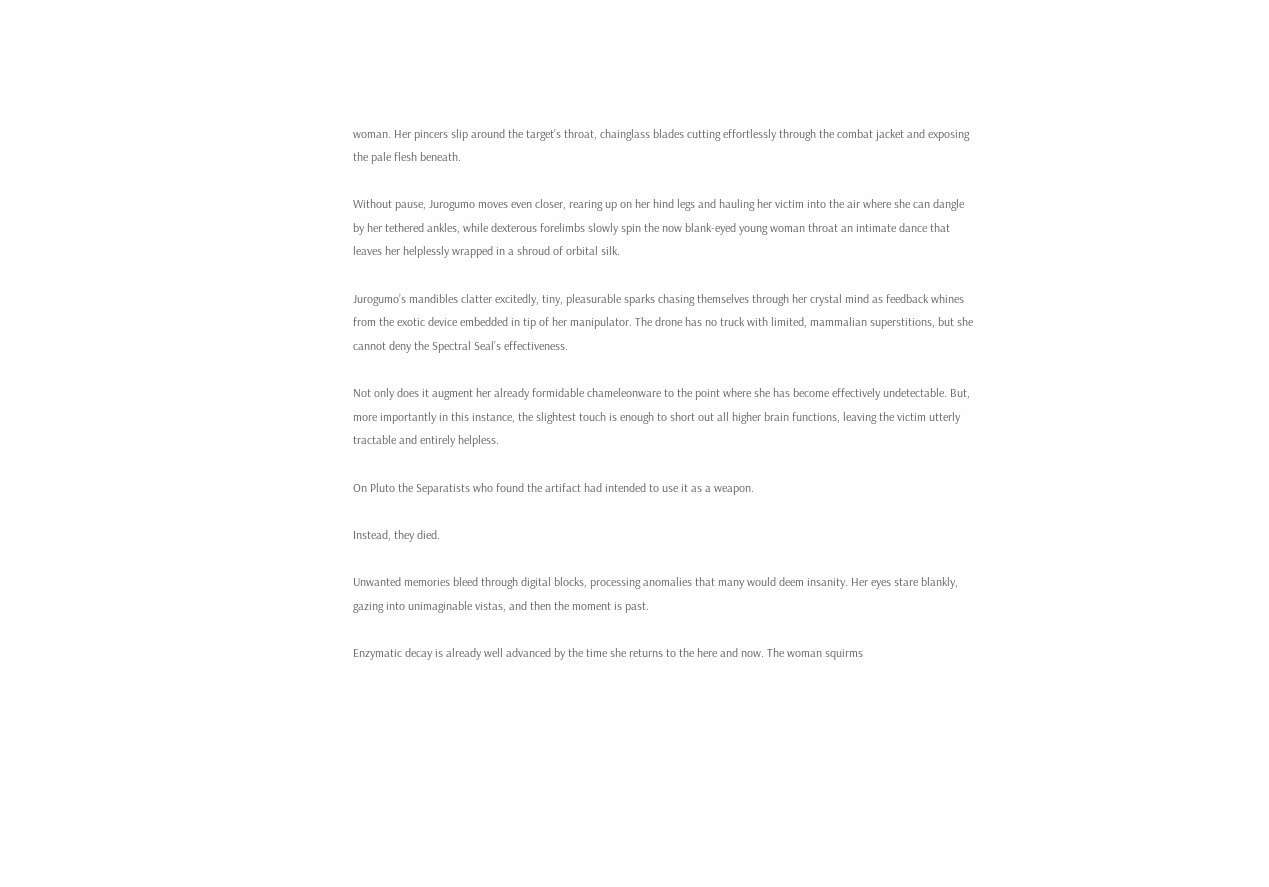woman. Her pincers slip around the target’s throat, chainglass blades cutting effortlessly through the combat jacket and exposing the pale flesh beneath.

Without pause, Jurogumo moves even closer, rearing up on her hind legs and hauling her victim into the air where she can dangle by her tethered ankles, while dexterous forelimbs slowly spin the now blank-eyed young woman throat an intimate dance that leaves her helplessly wrapped in a shroud of orbital silk.

Jurogumo’s mandibles clatter excitedly, tiny, pleasurable sparks chasing themselves through her crystal mind as feedback whines from the exotic device embedded in tip of her manipulator. The drone has no truck with limited, mammalian superstitions, but she cannot deny the Spectral Seal’s effectiveness.

Not only does it augment her already formidable chameleonware to the point where she has become effectively undetectable. But, more importantly in this instance, the slightest touch is enough to short out all higher brain functions, leaving the victim utterly tractable and entirely helpless.

On Pluto the Separatists who found the artifact had intended to use it as a weapon.

Instead, they died.

Unwanted memories bleed through digital blocks, processing anomalies that many would deem insanity. Her eyes stare blankly, gazing into unimaginable vistas, and then the moment is past.

Enzymatic decay is already well advanced by the time she returns to the here and now. The woman squirms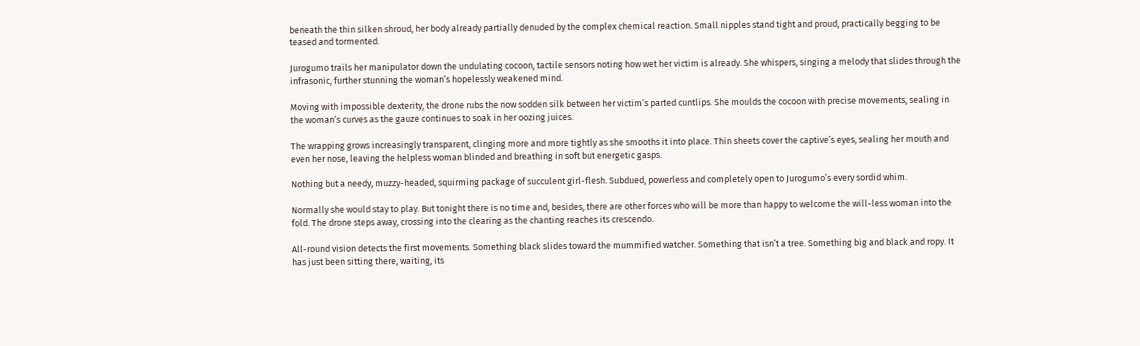beneath the thin silken shroud, her body already partially denuded by the complex chemical reaction. Small nipples stand tight and proud, practically begging to be teased and tormented.

Jurogumo trails her manipulator down the undulating cocoon, tactile sensors noting how wet her victim is already. She whispers, singing a melody that slides through the infrasonic, further stunning the woman’s hopelessly weakened mind.

Moving with impossible dexterity, the drone rubs the now sodden silk between her victim’s parted cuntlips. She moulds the cocoon with precise movements, sealing in the woman’s curves as the gauze continues to soak in her oozing juices.

The wrapping grows increasingly transparent, clinging more and more tightly as she smooths it into place. Thin sheets cover the captive’s eyes, sealing her mouth and even her nose, leaving the helpless woman blinded and breathing in soft but energetic gasps.

Nothing but a needy, muzzy-headed, squirming package of succulent girl-flesh. Subdued, powerless and completely open to Jurogumo’s every sordid whim.

Normally she would stay to play. But tonight there is no time and, besides, there are other forces who will be more than happy to welcome the will-less woman into the fold. The drone steps away, crossing into the clearing as the chanting reaches its crescendo.

All-round vision detects the first movements. Something black slides toward the mummified watcher. Something that isn’t a tree. Something big and black and ropy. It has just been sitting there, waiting, its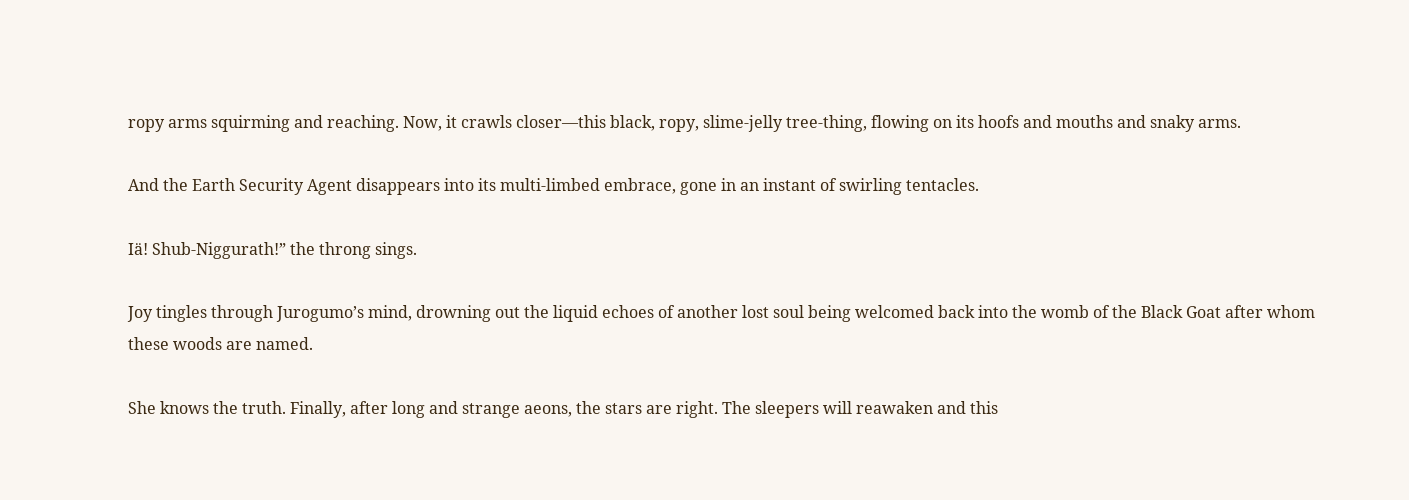ropy arms squirming and reaching. Now, it crawls closer—this black, ropy, slime-jelly tree-thing, flowing on its hoofs and mouths and snaky arms.

And the Earth Security Agent disappears into its multi-limbed embrace, gone in an instant of swirling tentacles.

Iä! Shub-Niggurath!” the throng sings.

Joy tingles through Jurogumo’s mind, drowning out the liquid echoes of another lost soul being welcomed back into the womb of the Black Goat after whom these woods are named.

She knows the truth. Finally, after long and strange aeons, the stars are right. The sleepers will reawaken and this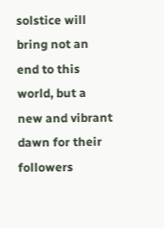solstice will bring not an end to this world, but a new and vibrant dawn for their followers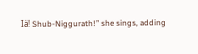Iä! Shub-Niggurath!” she sings, adding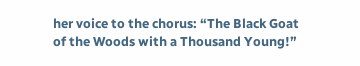her voice to the chorus: “The Black Goat of the Woods with a Thousand Young!”